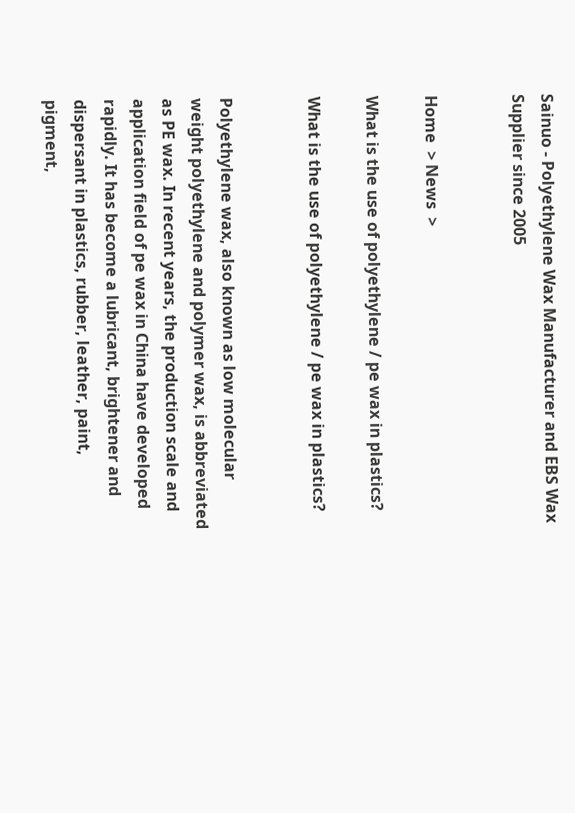Sainuo - Polyethylene Wax Manufacturer and EBS Wax Supplier since 2005


Home  > News  >

What is the use of polyethylene / pe wax in plastics?

What is the use of polyethylene / pe wax in plastics?


Polyethylene wax, also known as low molecular weight polyethylene and polymer wax, is abbreviated as PE wax. In recent years, the production scale and application field of pe wax in China have developed rapidly. It has become a lubricant, brightener and dispersant in plastics, rubber, leather, paint, pigment,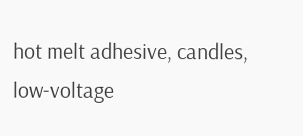hot melt adhesive, candles, low-voltage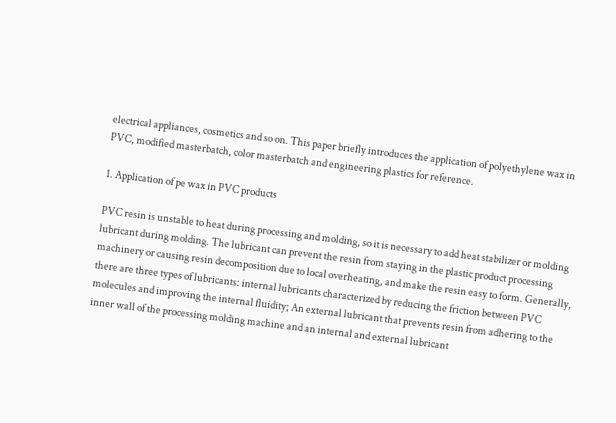electrical appliances, cosmetics and so on. This paper briefly introduces the application of polyethylene wax in PVC, modified masterbatch, color masterbatch and engineering plastics for reference.

1. Application of pe wax in PVC products

PVC resin is unstable to heat during processing and molding, so it is necessary to add heat stabilizer or molding lubricant during molding. The lubricant can prevent the resin from staying in the plastic product processing machinery or causing resin decomposition due to local overheating, and make the resin easy to form. Generally, there are three types of lubricants: internal lubricants characterized by reducing the friction between PVC molecules and improving the internal fluidity; An external lubricant that prevents resin from adhering to the inner wall of the processing molding machine and an internal and external lubricant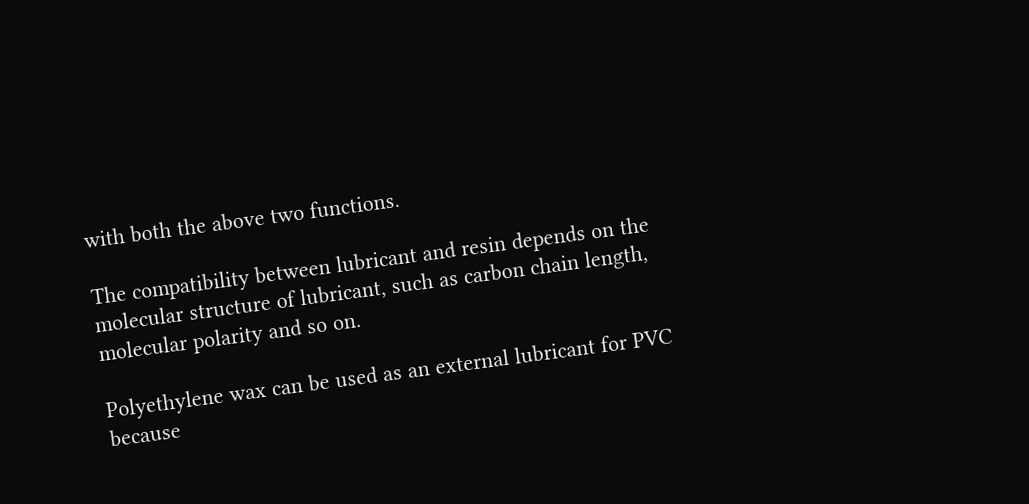with both the above two functions.

The compatibility between lubricant and resin depends on the molecular structure of lubricant, such as carbon chain length, molecular polarity and so on.

Polyethylene wax can be used as an external lubricant for PVC because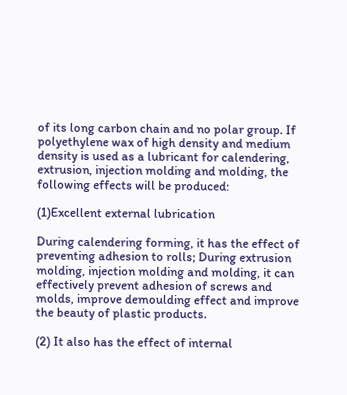of its long carbon chain and no polar group. If polyethylene wax of high density and medium density is used as a lubricant for calendering, extrusion, injection molding and molding, the following effects will be produced:

(1)Excellent external lubrication

During calendering forming, it has the effect of preventing adhesion to rolls; During extrusion molding, injection molding and molding, it can effectively prevent adhesion of screws and molds, improve demoulding effect and improve the beauty of plastic products.

(2) It also has the effect of internal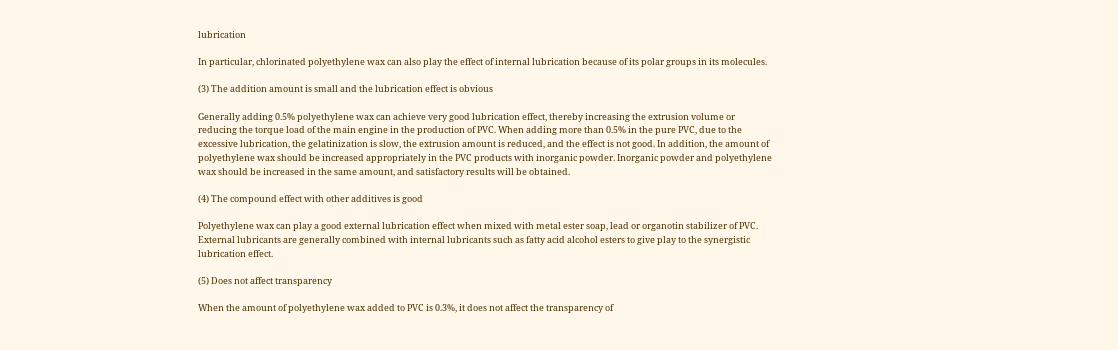lubrication

In particular, chlorinated polyethylene wax can also play the effect of internal lubrication because of its polar groups in its molecules.

(3) The addition amount is small and the lubrication effect is obvious

Generally adding 0.5% polyethylene wax can achieve very good lubrication effect, thereby increasing the extrusion volume or reducing the torque load of the main engine in the production of PVC. When adding more than 0.5% in the pure PVC, due to the excessive lubrication, the gelatinization is slow, the extrusion amount is reduced, and the effect is not good. In addition, the amount of polyethylene wax should be increased appropriately in the PVC products with inorganic powder. Inorganic powder and polyethylene wax should be increased in the same amount, and satisfactory results will be obtained.

(4) The compound effect with other additives is good

Polyethylene wax can play a good external lubrication effect when mixed with metal ester soap, lead or organotin stabilizer of PVC. External lubricants are generally combined with internal lubricants such as fatty acid alcohol esters to give play to the synergistic lubrication effect.

(5) Does not affect transparency

When the amount of polyethylene wax added to PVC is 0.3%, it does not affect the transparency of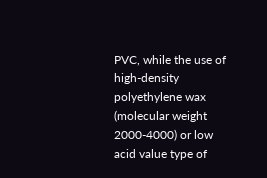PVC, while the use of high-density polyethylene wax (molecular weight 2000-4000) or low acid value type of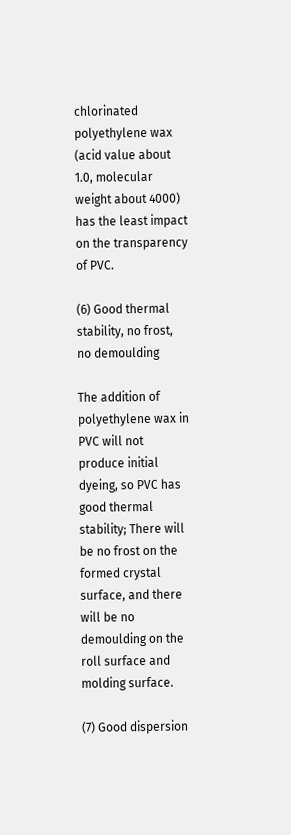chlorinated polyethylene wax (acid value about 1.0, molecular weight about 4000) has the least impact on the transparency of PVC.

(6) Good thermal stability, no frost, no demoulding

The addition of polyethylene wax in PVC will not produce initial dyeing, so PVC has good thermal stability; There will be no frost on the formed crystal surface, and there will be no demoulding on the roll surface and molding surface.

(7) Good dispersion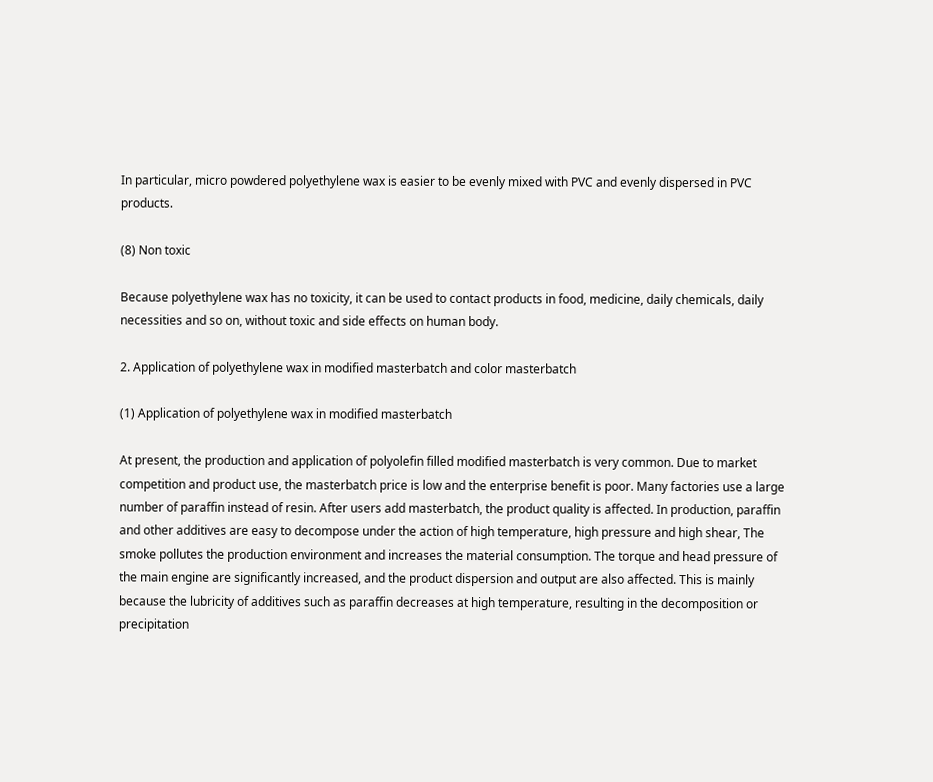In particular, micro powdered polyethylene wax is easier to be evenly mixed with PVC and evenly dispersed in PVC products.

(8) Non toxic

Because polyethylene wax has no toxicity, it can be used to contact products in food, medicine, daily chemicals, daily necessities and so on, without toxic and side effects on human body.

2. Application of polyethylene wax in modified masterbatch and color masterbatch

(1) Application of polyethylene wax in modified masterbatch

At present, the production and application of polyolefin filled modified masterbatch is very common. Due to market competition and product use, the masterbatch price is low and the enterprise benefit is poor. Many factories use a large number of paraffin instead of resin. After users add masterbatch, the product quality is affected. In production, paraffin and other additives are easy to decompose under the action of high temperature, high pressure and high shear, The smoke pollutes the production environment and increases the material consumption. The torque and head pressure of the main engine are significantly increased, and the product dispersion and output are also affected. This is mainly because the lubricity of additives such as paraffin decreases at high temperature, resulting in the decomposition or precipitation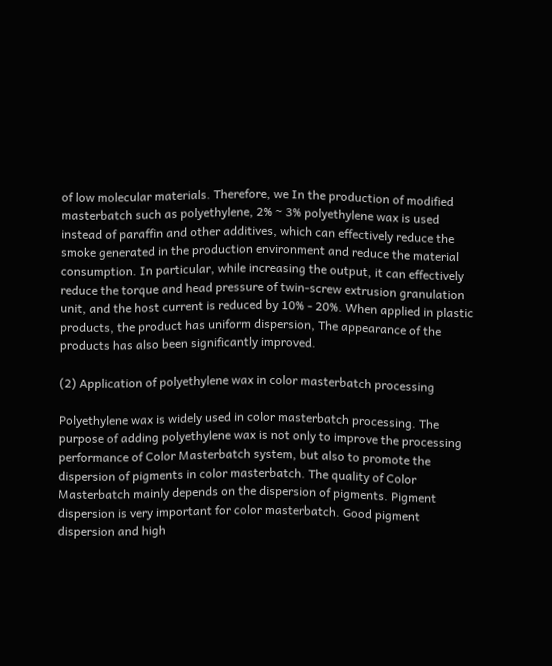of low molecular materials. Therefore, we In the production of modified masterbatch such as polyethylene, 2% ~ 3% polyethylene wax is used instead of paraffin and other additives, which can effectively reduce the smoke generated in the production environment and reduce the material consumption. In particular, while increasing the output, it can effectively reduce the torque and head pressure of twin-screw extrusion granulation unit, and the host current is reduced by 10% - 20%. When applied in plastic products, the product has uniform dispersion, The appearance of the products has also been significantly improved.

(2) Application of polyethylene wax in color masterbatch processing

Polyethylene wax is widely used in color masterbatch processing. The purpose of adding polyethylene wax is not only to improve the processing performance of Color Masterbatch system, but also to promote the dispersion of pigments in color masterbatch. The quality of Color Masterbatch mainly depends on the dispersion of pigments. Pigment dispersion is very important for color masterbatch. Good pigment dispersion and high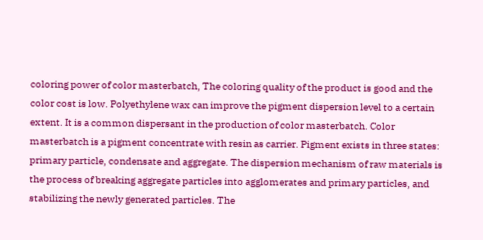coloring power of color masterbatch, The coloring quality of the product is good and the color cost is low. Polyethylene wax can improve the pigment dispersion level to a certain extent. It is a common dispersant in the production of color masterbatch. Color masterbatch is a pigment concentrate with resin as carrier. Pigment exists in three states: primary particle, condensate and aggregate. The dispersion mechanism of raw materials is the process of breaking aggregate particles into agglomerates and primary particles, and stabilizing the newly generated particles. The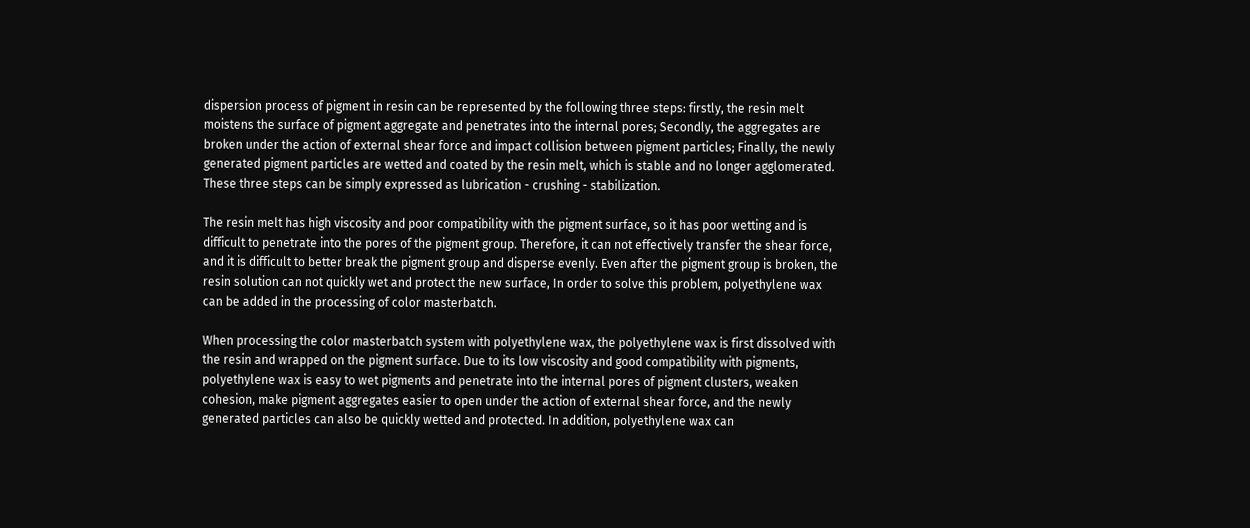dispersion process of pigment in resin can be represented by the following three steps: firstly, the resin melt moistens the surface of pigment aggregate and penetrates into the internal pores; Secondly, the aggregates are broken under the action of external shear force and impact collision between pigment particles; Finally, the newly generated pigment particles are wetted and coated by the resin melt, which is stable and no longer agglomerated. These three steps can be simply expressed as lubrication - crushing - stabilization.

The resin melt has high viscosity and poor compatibility with the pigment surface, so it has poor wetting and is difficult to penetrate into the pores of the pigment group. Therefore, it can not effectively transfer the shear force, and it is difficult to better break the pigment group and disperse evenly. Even after the pigment group is broken, the resin solution can not quickly wet and protect the new surface, In order to solve this problem, polyethylene wax can be added in the processing of color masterbatch.

When processing the color masterbatch system with polyethylene wax, the polyethylene wax is first dissolved with the resin and wrapped on the pigment surface. Due to its low viscosity and good compatibility with pigments, polyethylene wax is easy to wet pigments and penetrate into the internal pores of pigment clusters, weaken cohesion, make pigment aggregates easier to open under the action of external shear force, and the newly generated particles can also be quickly wetted and protected. In addition, polyethylene wax can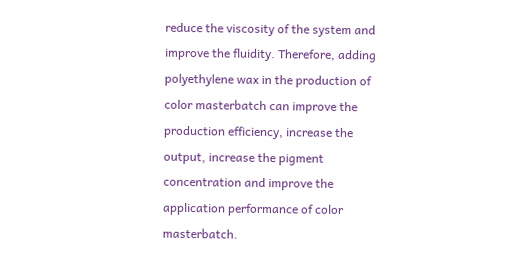reduce the viscosity of the system and improve the fluidity. Therefore, adding polyethylene wax in the production of color masterbatch can improve the production efficiency, increase the output, increase the pigment concentration and improve the application performance of color masterbatch.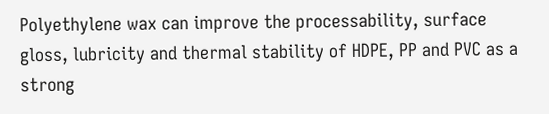Polyethylene wax can improve the processability, surface gloss, lubricity and thermal stability of HDPE, PP and PVC as a strong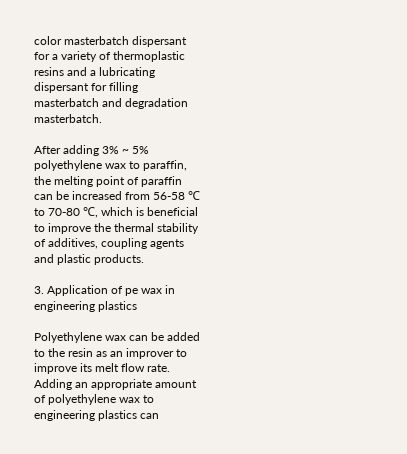color masterbatch dispersant for a variety of thermoplastic resins and a lubricating dispersant for filling masterbatch and degradation masterbatch.

After adding 3% ~ 5% polyethylene wax to paraffin, the melting point of paraffin can be increased from 56-58 ℃ to 70-80 ℃, which is beneficial to improve the thermal stability of additives, coupling agents and plastic products.

3. Application of pe wax in engineering plastics

Polyethylene wax can be added to the resin as an improver to improve its melt flow rate. Adding an appropriate amount of polyethylene wax to engineering plastics can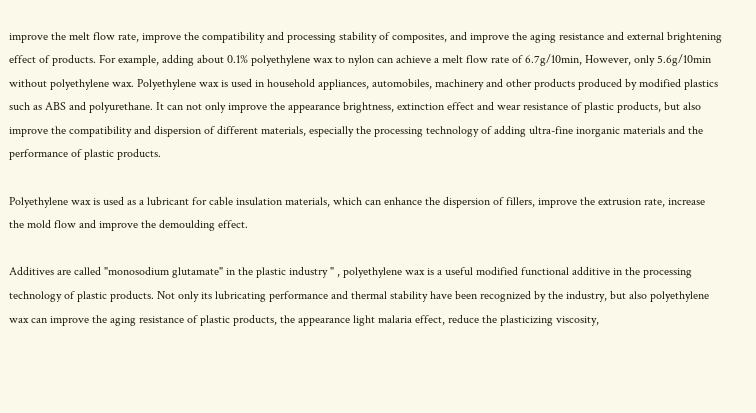improve the melt flow rate, improve the compatibility and processing stability of composites, and improve the aging resistance and external brightening effect of products. For example, adding about 0.1% polyethylene wax to nylon can achieve a melt flow rate of 6.7g/10min, However, only 5.6g/10min without polyethylene wax. Polyethylene wax is used in household appliances, automobiles, machinery and other products produced by modified plastics such as ABS and polyurethane. It can not only improve the appearance brightness, extinction effect and wear resistance of plastic products, but also improve the compatibility and dispersion of different materials, especially the processing technology of adding ultra-fine inorganic materials and the performance of plastic products.

Polyethylene wax is used as a lubricant for cable insulation materials, which can enhance the dispersion of fillers, improve the extrusion rate, increase the mold flow and improve the demoulding effect.

Additives are called "monosodium glutamate" in the plastic industry " , polyethylene wax is a useful modified functional additive in the processing technology of plastic products. Not only its lubricating performance and thermal stability have been recognized by the industry, but also polyethylene wax can improve the aging resistance of plastic products, the appearance light malaria effect, reduce the plasticizing viscosity,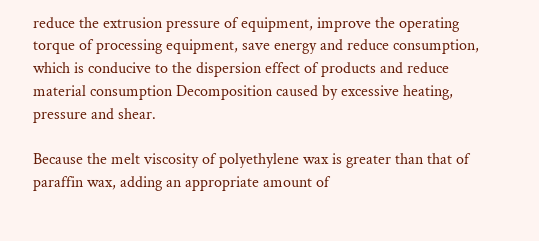reduce the extrusion pressure of equipment, improve the operating torque of processing equipment, save energy and reduce consumption, which is conducive to the dispersion effect of products and reduce material consumption Decomposition caused by excessive heating, pressure and shear.

Because the melt viscosity of polyethylene wax is greater than that of paraffin wax, adding an appropriate amount of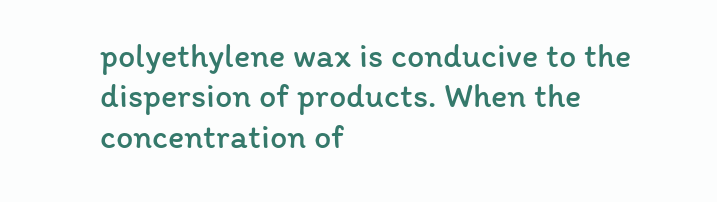polyethylene wax is conducive to the dispersion of products. When the concentration of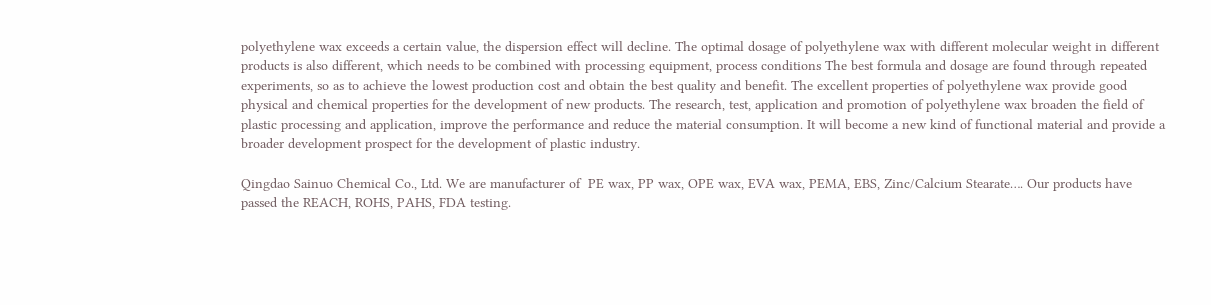polyethylene wax exceeds a certain value, the dispersion effect will decline. The optimal dosage of polyethylene wax with different molecular weight in different products is also different, which needs to be combined with processing equipment, process conditions The best formula and dosage are found through repeated experiments, so as to achieve the lowest production cost and obtain the best quality and benefit. The excellent properties of polyethylene wax provide good physical and chemical properties for the development of new products. The research, test, application and promotion of polyethylene wax broaden the field of plastic processing and application, improve the performance and reduce the material consumption. It will become a new kind of functional material and provide a broader development prospect for the development of plastic industry.

Qingdao Sainuo Chemical Co., Ltd. We are manufacturer of  PE wax, PP wax, OPE wax, EVA wax, PEMA, EBS, Zinc/Calcium Stearate…. Our products have passed the REACH, ROHS, PAHS, FDA testing.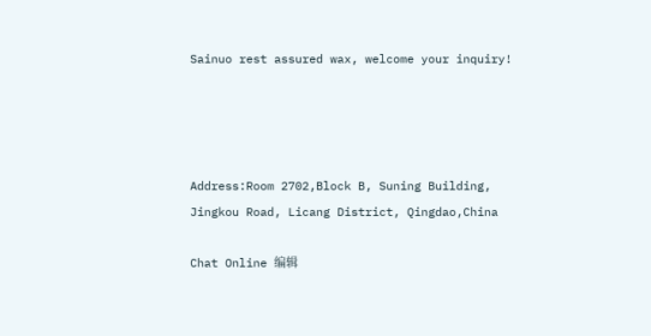Sainuo rest assured wax, welcome your inquiry!




Address:Room 2702,Block B, Suning Building, Jingkou Road, Licang District, Qingdao,China

Chat Online 编辑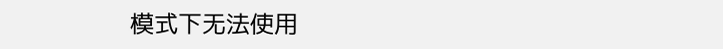模式下无法使用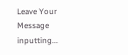Leave Your Message inputting...